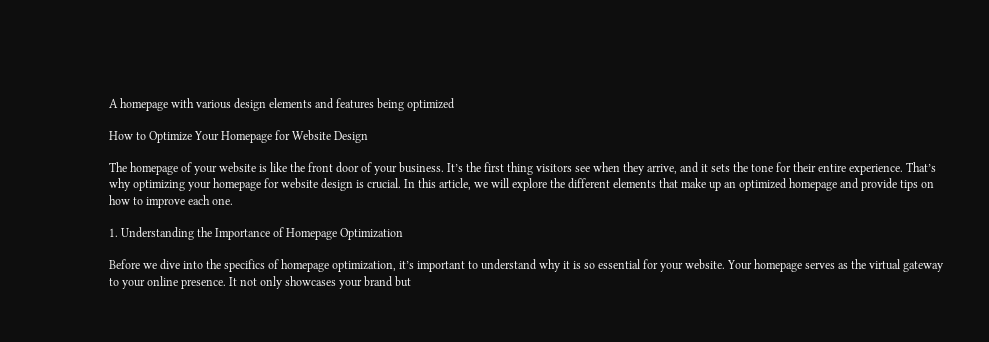A homepage with various design elements and features being optimized

How to Optimize Your Homepage for Website Design

The homepage of your website is like the front door of your business. It’s the first thing visitors see when they arrive, and it sets the tone for their entire experience. That’s why optimizing your homepage for website design is crucial. In this article, we will explore the different elements that make up an optimized homepage and provide tips on how to improve each one.

1. Understanding the Importance of Homepage Optimization

Before we dive into the specifics of homepage optimization, it’s important to understand why it is so essential for your website. Your homepage serves as the virtual gateway to your online presence. It not only showcases your brand but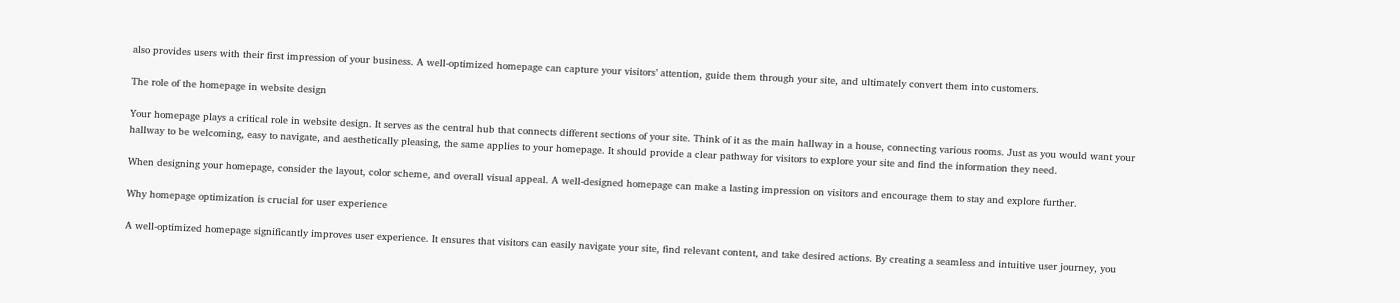also provides users with their first impression of your business. A well-optimized homepage can capture your visitors’ attention, guide them through your site, and ultimately convert them into customers.

The role of the homepage in website design

Your homepage plays a critical role in website design. It serves as the central hub that connects different sections of your site. Think of it as the main hallway in a house, connecting various rooms. Just as you would want your hallway to be welcoming, easy to navigate, and aesthetically pleasing, the same applies to your homepage. It should provide a clear pathway for visitors to explore your site and find the information they need.

When designing your homepage, consider the layout, color scheme, and overall visual appeal. A well-designed homepage can make a lasting impression on visitors and encourage them to stay and explore further.

Why homepage optimization is crucial for user experience

A well-optimized homepage significantly improves user experience. It ensures that visitors can easily navigate your site, find relevant content, and take desired actions. By creating a seamless and intuitive user journey, you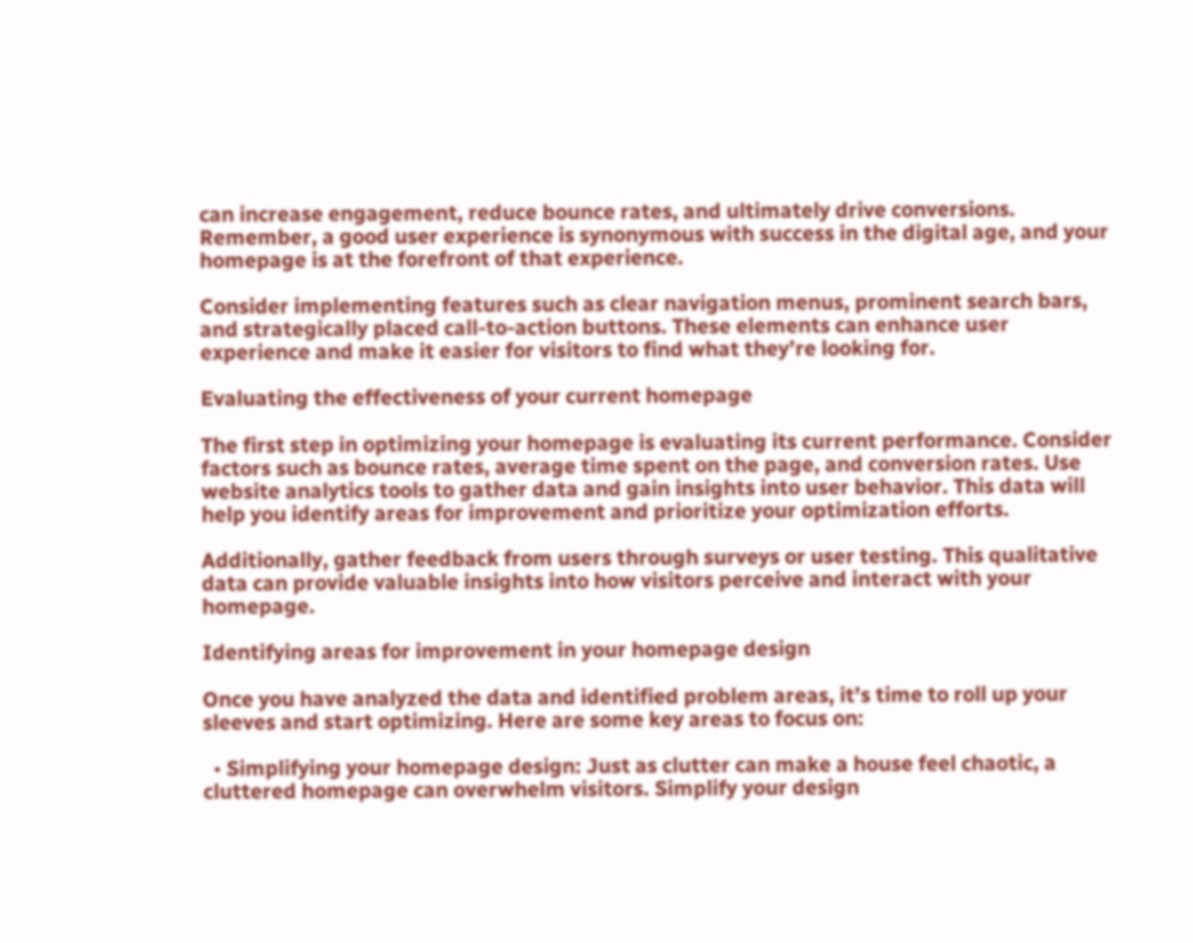can increase engagement, reduce bounce rates, and ultimately drive conversions. Remember, a good user experience is synonymous with success in the digital age, and your homepage is at the forefront of that experience.

Consider implementing features such as clear navigation menus, prominent search bars, and strategically placed call-to-action buttons. These elements can enhance user experience and make it easier for visitors to find what they’re looking for.

Evaluating the effectiveness of your current homepage

The first step in optimizing your homepage is evaluating its current performance. Consider factors such as bounce rates, average time spent on the page, and conversion rates. Use website analytics tools to gather data and gain insights into user behavior. This data will help you identify areas for improvement and prioritize your optimization efforts.

Additionally, gather feedback from users through surveys or user testing. This qualitative data can provide valuable insights into how visitors perceive and interact with your homepage.

Identifying areas for improvement in your homepage design

Once you have analyzed the data and identified problem areas, it’s time to roll up your sleeves and start optimizing. Here are some key areas to focus on:

  • Simplifying your homepage design: Just as clutter can make a house feel chaotic, a cluttered homepage can overwhelm visitors. Simplify your design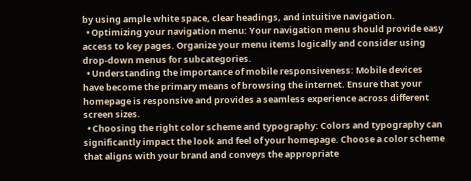by using ample white space, clear headings, and intuitive navigation.
  • Optimizing your navigation menu: Your navigation menu should provide easy access to key pages. Organize your menu items logically and consider using drop-down menus for subcategories.
  • Understanding the importance of mobile responsiveness: Mobile devices have become the primary means of browsing the internet. Ensure that your homepage is responsive and provides a seamless experience across different screen sizes.
  • Choosing the right color scheme and typography: Colors and typography can significantly impact the look and feel of your homepage. Choose a color scheme that aligns with your brand and conveys the appropriate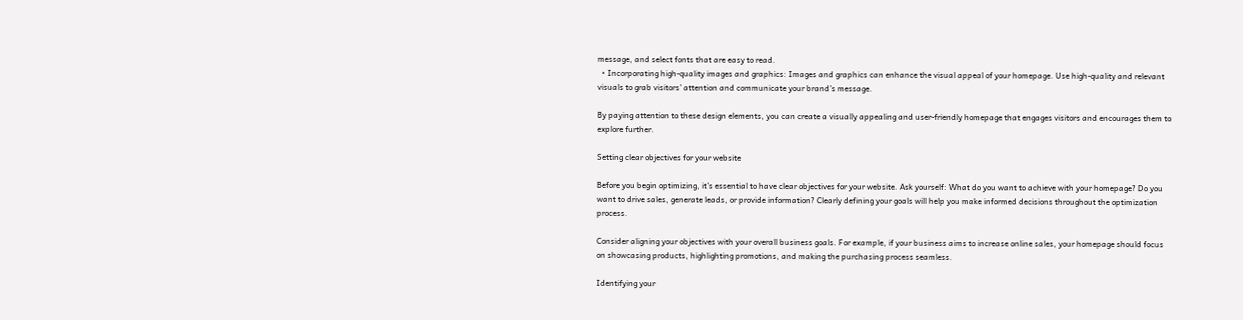message, and select fonts that are easy to read.
  • Incorporating high-quality images and graphics: Images and graphics can enhance the visual appeal of your homepage. Use high-quality and relevant visuals to grab visitors’ attention and communicate your brand’s message.

By paying attention to these design elements, you can create a visually appealing and user-friendly homepage that engages visitors and encourages them to explore further.

Setting clear objectives for your website

Before you begin optimizing, it’s essential to have clear objectives for your website. Ask yourself: What do you want to achieve with your homepage? Do you want to drive sales, generate leads, or provide information? Clearly defining your goals will help you make informed decisions throughout the optimization process.

Consider aligning your objectives with your overall business goals. For example, if your business aims to increase online sales, your homepage should focus on showcasing products, highlighting promotions, and making the purchasing process seamless.

Identifying your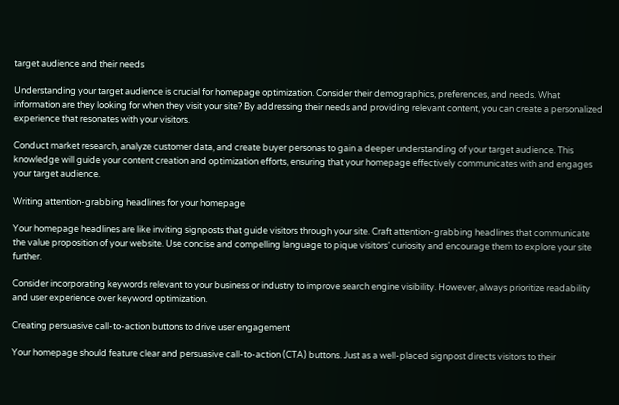target audience and their needs

Understanding your target audience is crucial for homepage optimization. Consider their demographics, preferences, and needs. What information are they looking for when they visit your site? By addressing their needs and providing relevant content, you can create a personalized experience that resonates with your visitors.

Conduct market research, analyze customer data, and create buyer personas to gain a deeper understanding of your target audience. This knowledge will guide your content creation and optimization efforts, ensuring that your homepage effectively communicates with and engages your target audience.

Writing attention-grabbing headlines for your homepage

Your homepage headlines are like inviting signposts that guide visitors through your site. Craft attention-grabbing headlines that communicate the value proposition of your website. Use concise and compelling language to pique visitors’ curiosity and encourage them to explore your site further.

Consider incorporating keywords relevant to your business or industry to improve search engine visibility. However, always prioritize readability and user experience over keyword optimization.

Creating persuasive call-to-action buttons to drive user engagement

Your homepage should feature clear and persuasive call-to-action (CTA) buttons. Just as a well-placed signpost directs visitors to their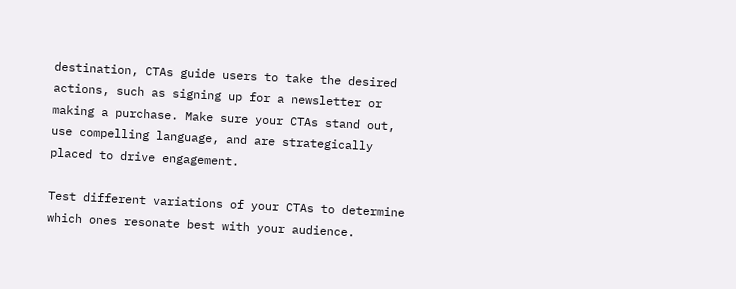destination, CTAs guide users to take the desired actions, such as signing up for a newsletter or making a purchase. Make sure your CTAs stand out, use compelling language, and are strategically placed to drive engagement.

Test different variations of your CTAs to determine which ones resonate best with your audience.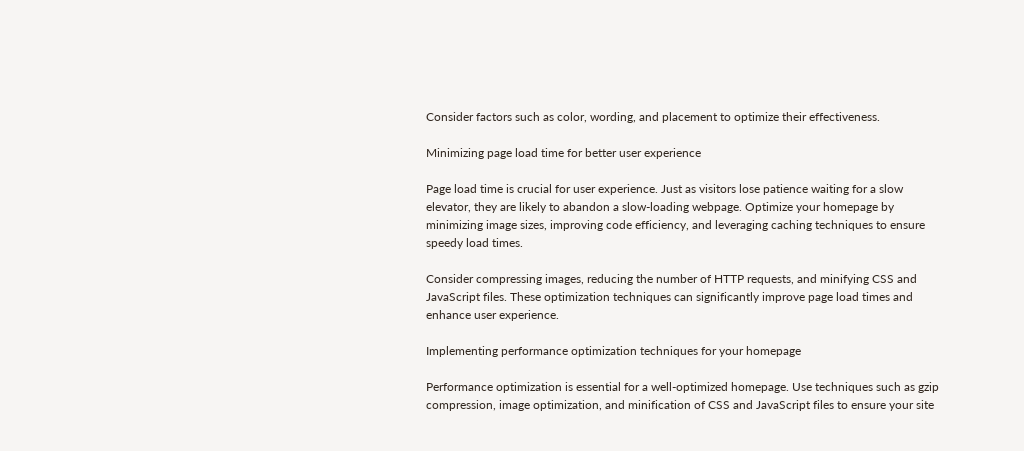Consider factors such as color, wording, and placement to optimize their effectiveness.

Minimizing page load time for better user experience

Page load time is crucial for user experience. Just as visitors lose patience waiting for a slow elevator, they are likely to abandon a slow-loading webpage. Optimize your homepage by minimizing image sizes, improving code efficiency, and leveraging caching techniques to ensure speedy load times.

Consider compressing images, reducing the number of HTTP requests, and minifying CSS and JavaScript files. These optimization techniques can significantly improve page load times and enhance user experience.

Implementing performance optimization techniques for your homepage

Performance optimization is essential for a well-optimized homepage. Use techniques such as gzip compression, image optimization, and minification of CSS and JavaScript files to ensure your site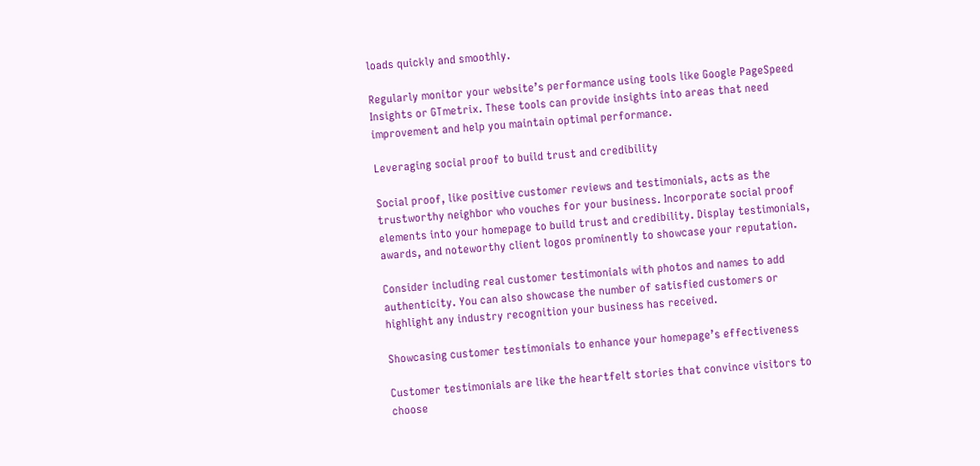loads quickly and smoothly.

Regularly monitor your website’s performance using tools like Google PageSpeed Insights or GTmetrix. These tools can provide insights into areas that need improvement and help you maintain optimal performance.

Leveraging social proof to build trust and credibility

Social proof, like positive customer reviews and testimonials, acts as the trustworthy neighbor who vouches for your business. Incorporate social proof elements into your homepage to build trust and credibility. Display testimonials, awards, and noteworthy client logos prominently to showcase your reputation.

Consider including real customer testimonials with photos and names to add authenticity. You can also showcase the number of satisfied customers or highlight any industry recognition your business has received.

Showcasing customer testimonials to enhance your homepage’s effectiveness

Customer testimonials are like the heartfelt stories that convince visitors to choose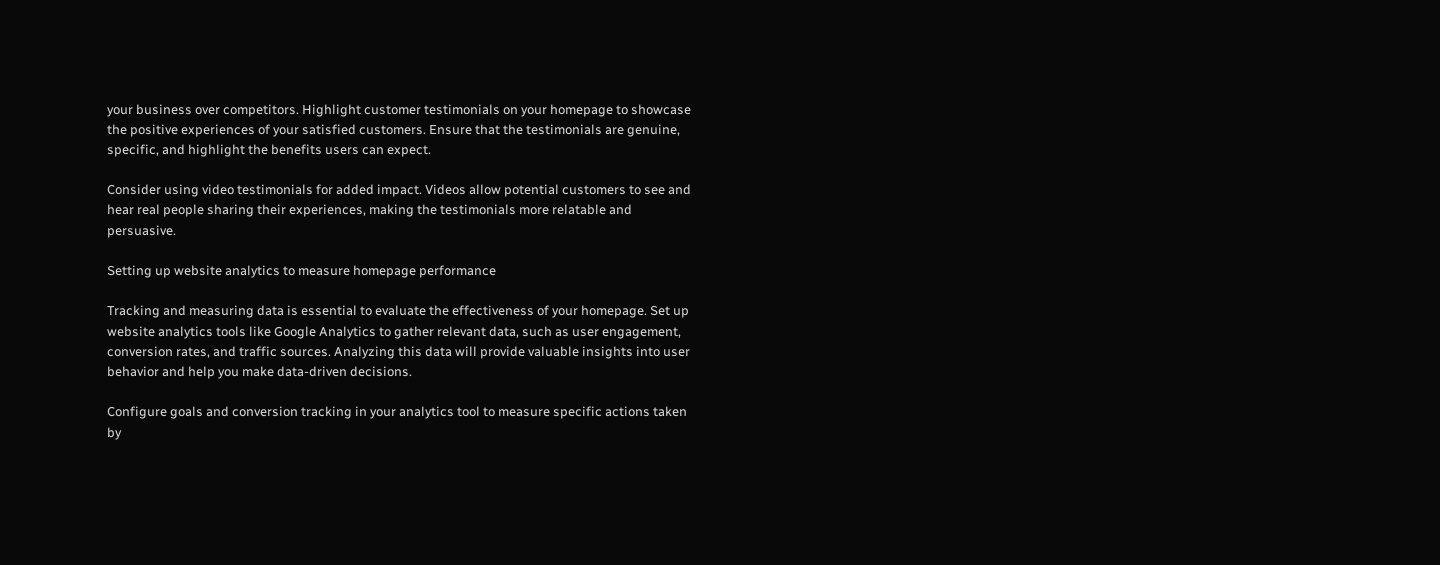your business over competitors. Highlight customer testimonials on your homepage to showcase the positive experiences of your satisfied customers. Ensure that the testimonials are genuine, specific, and highlight the benefits users can expect.

Consider using video testimonials for added impact. Videos allow potential customers to see and hear real people sharing their experiences, making the testimonials more relatable and persuasive.

Setting up website analytics to measure homepage performance

Tracking and measuring data is essential to evaluate the effectiveness of your homepage. Set up website analytics tools like Google Analytics to gather relevant data, such as user engagement, conversion rates, and traffic sources. Analyzing this data will provide valuable insights into user behavior and help you make data-driven decisions.

Configure goals and conversion tracking in your analytics tool to measure specific actions taken by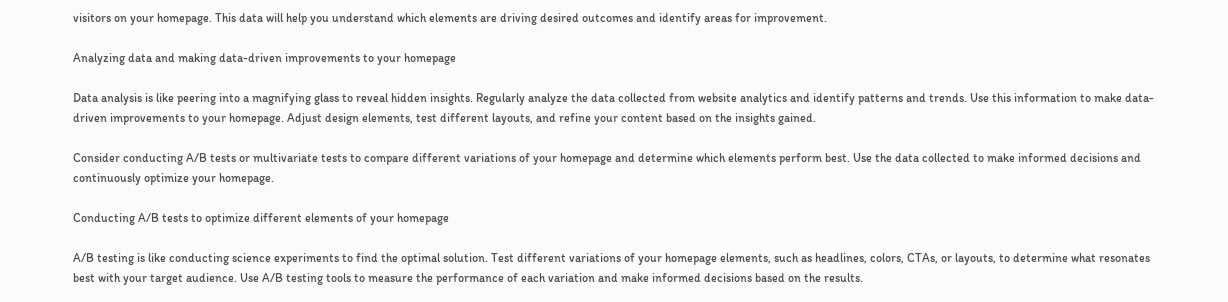visitors on your homepage. This data will help you understand which elements are driving desired outcomes and identify areas for improvement.

Analyzing data and making data-driven improvements to your homepage

Data analysis is like peering into a magnifying glass to reveal hidden insights. Regularly analyze the data collected from website analytics and identify patterns and trends. Use this information to make data-driven improvements to your homepage. Adjust design elements, test different layouts, and refine your content based on the insights gained.

Consider conducting A/B tests or multivariate tests to compare different variations of your homepage and determine which elements perform best. Use the data collected to make informed decisions and continuously optimize your homepage.

Conducting A/B tests to optimize different elements of your homepage

A/B testing is like conducting science experiments to find the optimal solution. Test different variations of your homepage elements, such as headlines, colors, CTAs, or layouts, to determine what resonates best with your target audience. Use A/B testing tools to measure the performance of each variation and make informed decisions based on the results.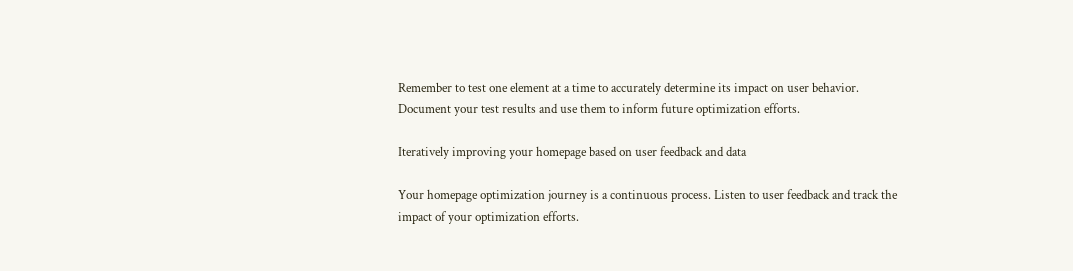Remember to test one element at a time to accurately determine its impact on user behavior. Document your test results and use them to inform future optimization efforts.

Iteratively improving your homepage based on user feedback and data

Your homepage optimization journey is a continuous process. Listen to user feedback and track the impact of your optimization efforts.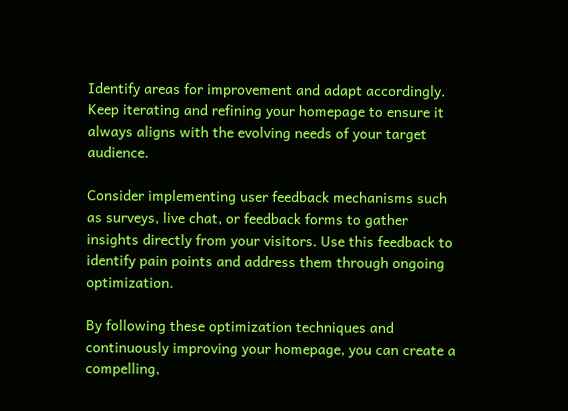Identify areas for improvement and adapt accordingly. Keep iterating and refining your homepage to ensure it always aligns with the evolving needs of your target audience.

Consider implementing user feedback mechanisms such as surveys, live chat, or feedback forms to gather insights directly from your visitors. Use this feedback to identify pain points and address them through ongoing optimization.

By following these optimization techniques and continuously improving your homepage, you can create a compelling,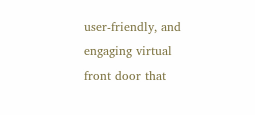user-friendly, and engaging virtual front door that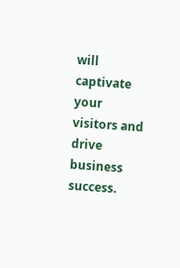will captivate your visitors and drive business success.